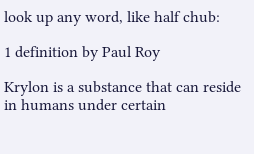look up any word, like half chub:

1 definition by Paul Roy

Krylon is a substance that can reside in humans under certain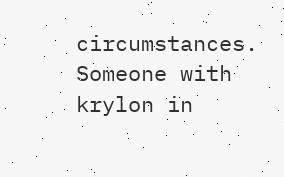circumstances. Someone with krylon in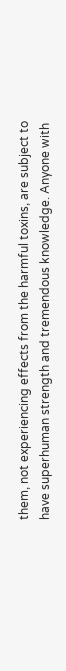them, not experiencing effects from the harmful toxins, are subject to have superhuman strength and tremendous knowledge. Anyone with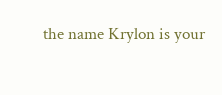the name Krylon is your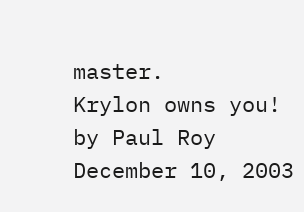master.
Krylon owns you!
by Paul Roy December 10, 2003